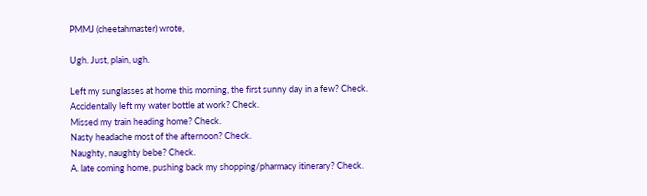PMMJ (cheetahmaster) wrote,

Ugh. Just, plain, ugh.

Left my sunglasses at home this morning, the first sunny day in a few? Check.
Accidentally left my water bottle at work? Check.
Missed my train heading home? Check.
Nasty headache most of the afternoon? Check.
Naughty, naughty bebe? Check.
A. late coming home, pushing back my shopping/pharmacy itinerary? Check.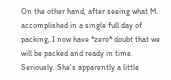On the other hand, after seeing what M. accomplished in a single full day of packing, I now have *zero* doubt that we will be packed and ready in time. Seriously. She's apparently a little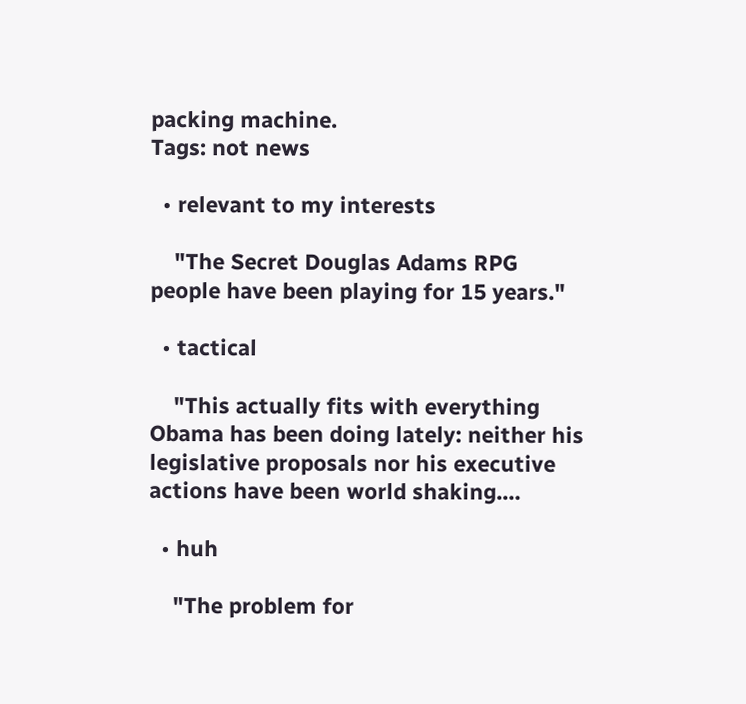packing machine.
Tags: not news

  • relevant to my interests

    "The Secret Douglas Adams RPG people have been playing for 15 years."

  • tactical

    "This actually fits with everything Obama has been doing lately: neither his legislative proposals nor his executive actions have been world shaking.…

  • huh

    "The problem for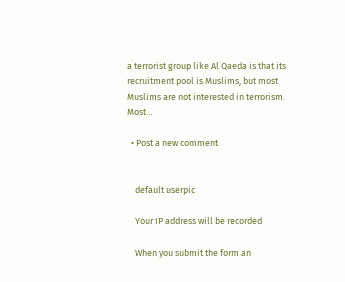a terrorist group like Al Qaeda is that its recruitment pool is Muslims, but most Muslims are not interested in terrorism. Most…

  • Post a new comment


    default userpic

    Your IP address will be recorded

    When you submit the form an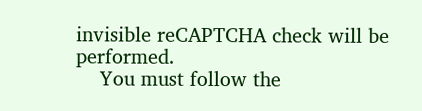invisible reCAPTCHA check will be performed.
    You must follow the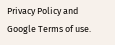Privacy Policy and Google Terms of use.